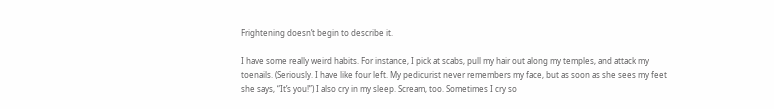Frightening doesn’t begin to describe it.

I have some really weird habits. For instance, I pick at scabs, pull my hair out along my temples, and attack my toenails. (Seriously. I have like four left. My pedicurist never remembers my face, but as soon as she sees my feet she says, “It’s you!”) I also cry in my sleep. Scream, too. Sometimes I cry so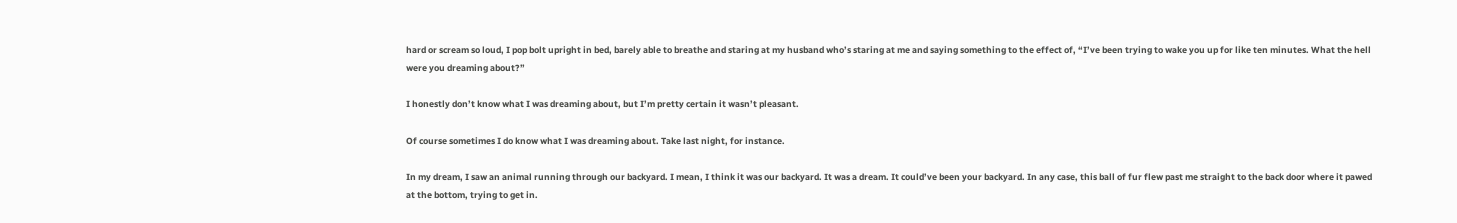hard or scream so loud, I pop bolt upright in bed, barely able to breathe and staring at my husband who’s staring at me and saying something to the effect of, “I’ve been trying to wake you up for like ten minutes. What the hell were you dreaming about?”

I honestly don’t know what I was dreaming about, but I’m pretty certain it wasn’t pleasant.

Of course sometimes I do know what I was dreaming about. Take last night, for instance.

In my dream, I saw an animal running through our backyard. I mean, I think it was our backyard. It was a dream. It could’ve been your backyard. In any case, this ball of fur flew past me straight to the back door where it pawed at the bottom, trying to get in.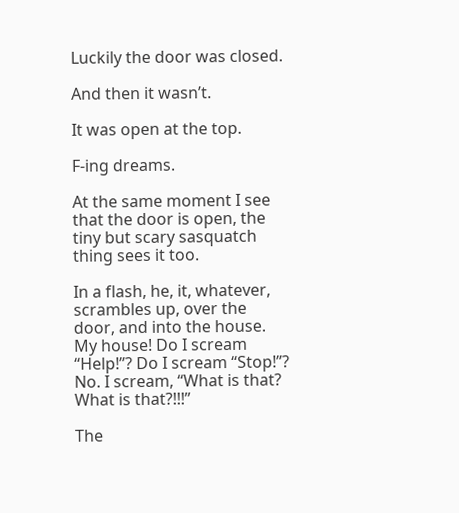Luckily the door was closed.

And then it wasn’t.

It was open at the top.

F-ing dreams.

At the same moment I see that the door is open, the tiny but scary sasquatch thing sees it too.

In a flash, he, it, whatever, scrambles up, over the door, and into the house. My house! Do I scream “Help!”? Do I scream “Stop!”? No. I scream, “What is that? What is that?!!!”

The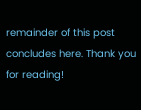remainder of this post concludes here. Thank you for reading!